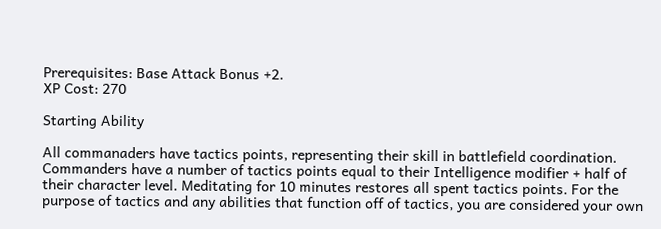Prerequisites: Base Attack Bonus +2.
XP Cost: 270

Starting Ability

All commanaders have tactics points, representing their skill in battlefield coordination. Commanders have a number of tactics points equal to their Intelligence modifier + half of their character level. Meditating for 10 minutes restores all spent tactics points. For the purpose of tactics and any abilities that function off of tactics, you are considered your own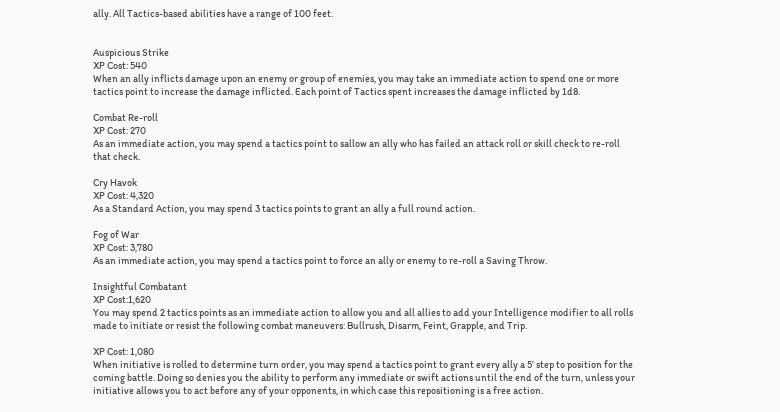ally. All Tactics-based abilities have a range of 100 feet.


Auspicious Strike
XP Cost: 540
When an ally inflicts damage upon an enemy or group of enemies, you may take an immediate action to spend one or more tactics point to increase the damage inflicted. Each point of Tactics spent increases the damage inflicted by 1d8.

Combat Re-roll
XP Cost: 270
As an immediate action, you may spend a tactics point to sallow an ally who has failed an attack roll or skill check to re-roll that check.

Cry Havok
XP Cost: 4,320
As a Standard Action, you may spend 3 tactics points to grant an ally a full round action.

Fog of War
XP Cost: 3,780
As an immediate action, you may spend a tactics point to force an ally or enemy to re-roll a Saving Throw.

Insightful Combatant
XP Cost:1,620
You may spend 2 tactics points as an immediate action to allow you and all allies to add your Intelligence modifier to all rolls made to initiate or resist the following combat maneuvers: Bullrush, Disarm, Feint, Grapple, and Trip.

XP Cost: 1,080
When initiative is rolled to determine turn order, you may spend a tactics point to grant every ally a 5’ step to position for the coming battle. Doing so denies you the ability to perform any immediate or swift actions until the end of the turn, unless your initiative allows you to act before any of your opponents, in which case this repositioning is a free action.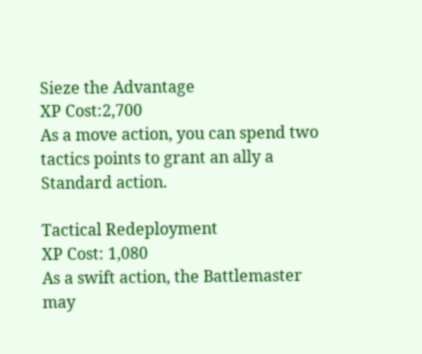Sieze the Advantage
XP Cost:2,700
As a move action, you can spend two tactics points to grant an ally a Standard action.

Tactical Redeployment
XP Cost: 1,080
As a swift action, the Battlemaster may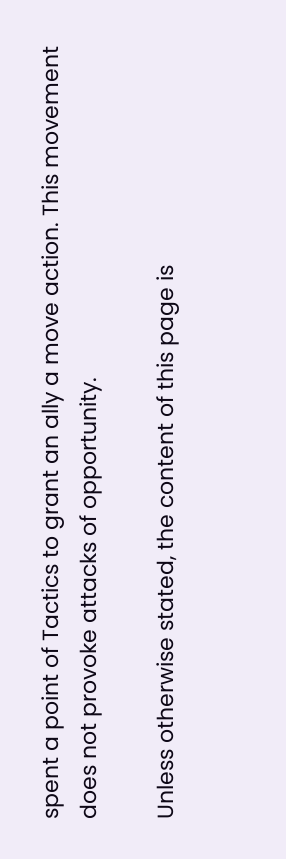spent a point of Tactics to grant an ally a move action. This movement does not provoke attacks of opportunity.

Unless otherwise stated, the content of this page is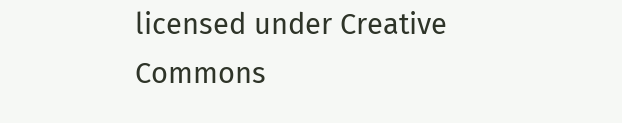licensed under Creative Commons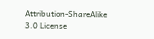Attribution-ShareAlike 3.0 License